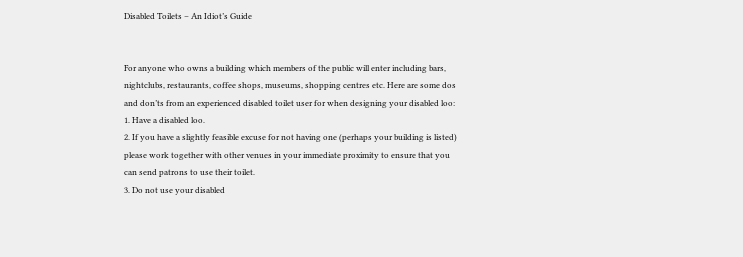Disabled Toilets – An Idiot’s Guide


For anyone who owns a building which members of the public will enter including bars, nightclubs, restaurants, coffee shops, museums, shopping centres etc. Here are some dos and don’ts from an experienced disabled toilet user for when designing your disabled loo:
1. Have a disabled loo.
2. If you have a slightly feasible excuse for not having one (perhaps your building is listed) please work together with other venues in your immediate proximity to ensure that you can send patrons to use their toilet.
3. Do not use your disabled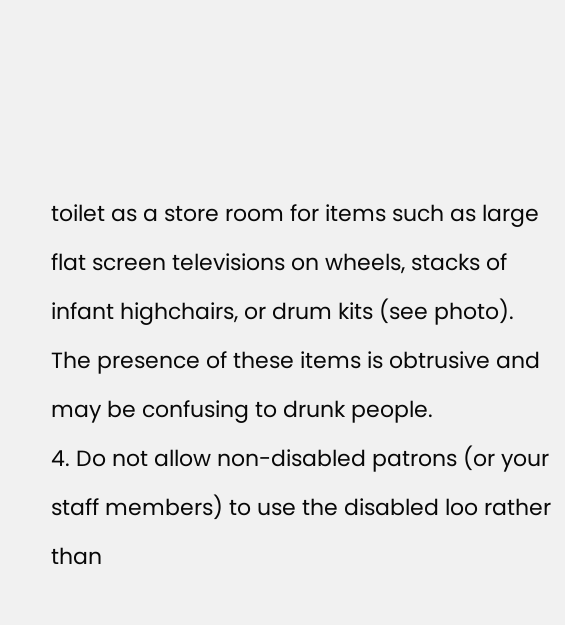toilet as a store room for items such as large flat screen televisions on wheels, stacks of infant highchairs, or drum kits (see photo). The presence of these items is obtrusive and may be confusing to drunk people.
4. Do not allow non-disabled patrons (or your staff members) to use the disabled loo rather than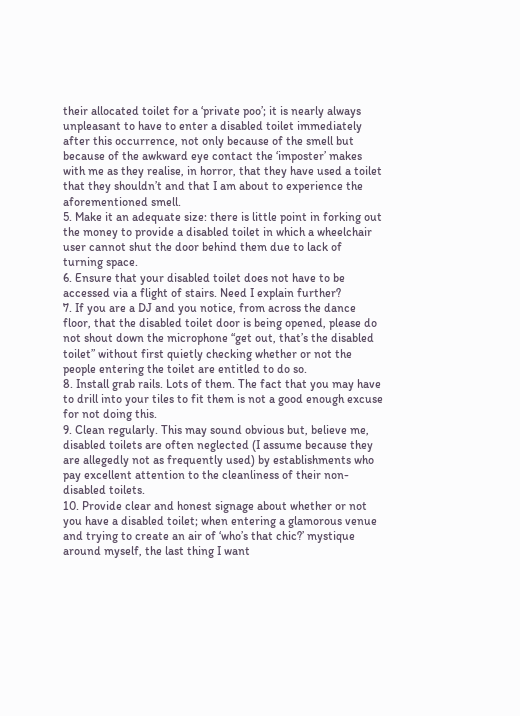their allocated toilet for a ‘private poo’; it is nearly always unpleasant to have to enter a disabled toilet immediately after this occurrence, not only because of the smell but because of the awkward eye contact the ‘imposter’ makes with me as they realise, in horror, that they have used a toilet that they shouldn’t and that I am about to experience the aforementioned smell.
5. Make it an adequate size: there is little point in forking out the money to provide a disabled toilet in which a wheelchair user cannot shut the door behind them due to lack of turning space.
6. Ensure that your disabled toilet does not have to be accessed via a flight of stairs. Need I explain further?
7. If you are a DJ and you notice, from across the dance floor, that the disabled toilet door is being opened, please do not shout down the microphone “get out, that’s the disabled toilet” without first quietly checking whether or not the people entering the toilet are entitled to do so.
8. Install grab rails. Lots of them. The fact that you may have to drill into your tiles to fit them is not a good enough excuse for not doing this.
9. Clean regularly. This may sound obvious but, believe me, disabled toilets are often neglected (I assume because they are allegedly not as frequently used) by establishments who pay excellent attention to the cleanliness of their non-disabled toilets.
10. Provide clear and honest signage about whether or not you have a disabled toilet; when entering a glamorous venue and trying to create an air of ‘who’s that chic?’ mystique around myself, the last thing I want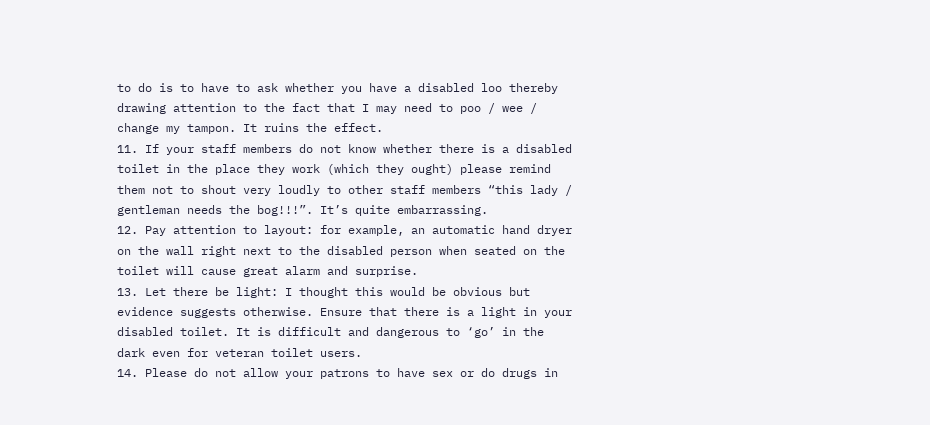to do is to have to ask whether you have a disabled loo thereby drawing attention to the fact that I may need to poo / wee / change my tampon. It ruins the effect.
11. If your staff members do not know whether there is a disabled toilet in the place they work (which they ought) please remind them not to shout very loudly to other staff members “this lady / gentleman needs the bog!!!”. It’s quite embarrassing.
12. Pay attention to layout: for example, an automatic hand dryer on the wall right next to the disabled person when seated on the toilet will cause great alarm and surprise.
13. Let there be light: I thought this would be obvious but evidence suggests otherwise. Ensure that there is a light in your disabled toilet. It is difficult and dangerous to ‘go’ in the dark even for veteran toilet users.
14. Please do not allow your patrons to have sex or do drugs in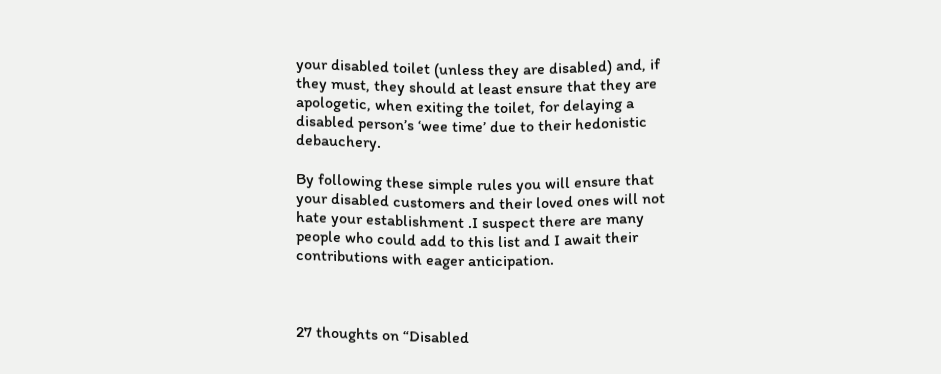your disabled toilet (unless they are disabled) and, if they must, they should at least ensure that they are apologetic, when exiting the toilet, for delaying a disabled person’s ‘wee time’ due to their hedonistic debauchery.

By following these simple rules you will ensure that your disabled customers and their loved ones will not hate your establishment .I suspect there are many people who could add to this list and I await their contributions with eager anticipation.



27 thoughts on “Disabled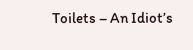Toilets – An Idiot’s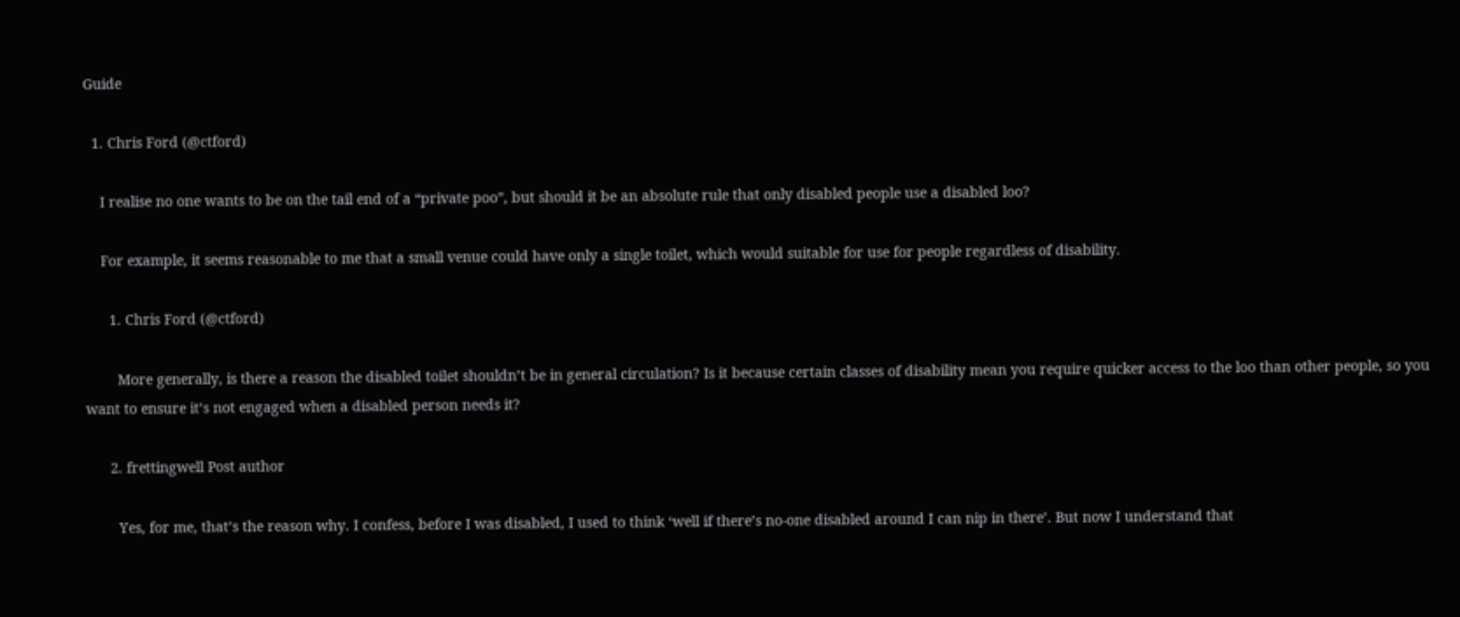Guide

  1. Chris Ford (@ctford)

    I realise no one wants to be on the tail end of a “private poo”, but should it be an absolute rule that only disabled people use a disabled loo?

    For example, it seems reasonable to me that a small venue could have only a single toilet, which would suitable for use for people regardless of disability.

      1. Chris Ford (@ctford)

        More generally, is there a reason the disabled toilet shouldn’t be in general circulation? Is it because certain classes of disability mean you require quicker access to the loo than other people, so you want to ensure it’s not engaged when a disabled person needs it?

      2. frettingwell Post author

        Yes, for me, that’s the reason why. I confess, before I was disabled, I used to think ‘well if there’s no-one disabled around I can nip in there’. But now I understand that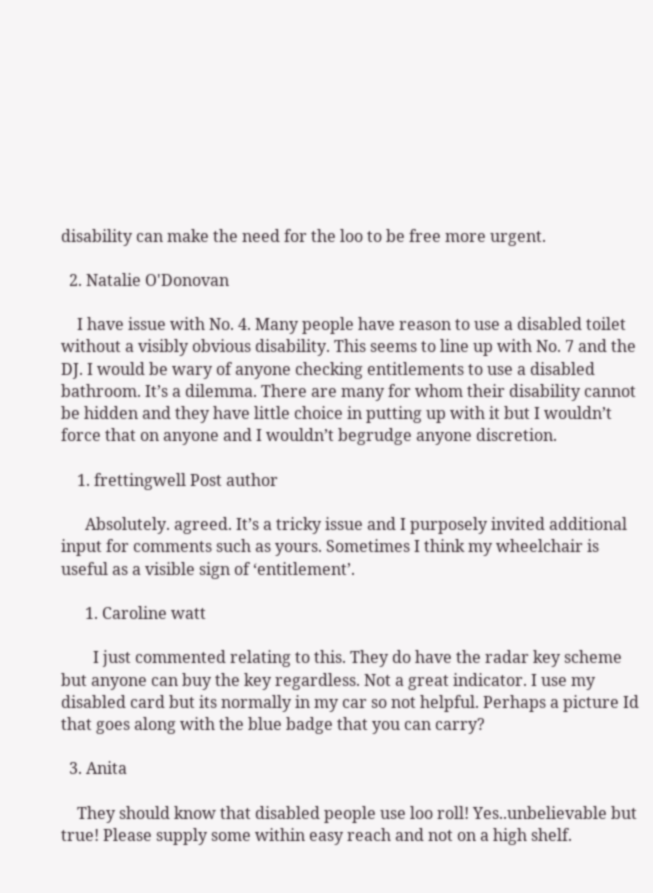disability can make the need for the loo to be free more urgent.

  2. Natalie O'Donovan

    I have issue with No. 4. Many people have reason to use a disabled toilet without a visibly obvious disability. This seems to line up with No. 7 and the DJ. I would be wary of anyone checking entitlements to use a disabled bathroom. It’s a dilemma. There are many for whom their disability cannot be hidden and they have little choice in putting up with it but I wouldn’t force that on anyone and I wouldn’t begrudge anyone discretion.

    1. frettingwell Post author

      Absolutely. agreed. It’s a tricky issue and I purposely invited additional input for comments such as yours. Sometimes I think my wheelchair is useful as a visible sign of ‘entitlement’.

      1. Caroline watt

        I just commented relating to this. They do have the radar key scheme but anyone can buy the key regardless. Not a great indicator. I use my disabled card but its normally in my car so not helpful. Perhaps a picture Id that goes along with the blue badge that you can carry?

  3. Anita

    They should know that disabled people use loo roll! Yes..unbelievable but true! Please supply some within easy reach and not on a high shelf.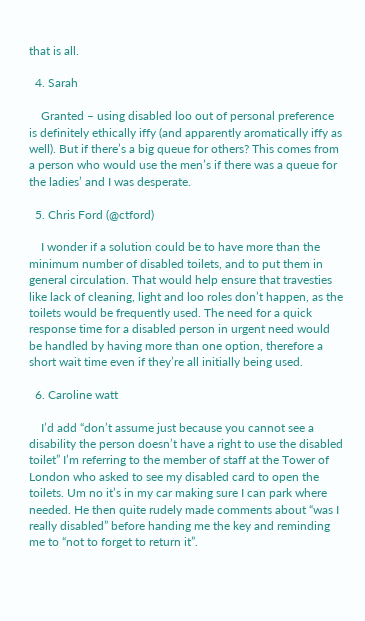that is all.

  4. Sarah

    Granted – using disabled loo out of personal preference is definitely ethically iffy (and apparently aromatically iffy as well). But if there’s a big queue for others? This comes from a person who would use the men’s if there was a queue for the ladies’ and I was desperate.

  5. Chris Ford (@ctford)

    I wonder if a solution could be to have more than the minimum number of disabled toilets, and to put them in general circulation. That would help ensure that travesties like lack of cleaning, light and loo roles don’t happen, as the toilets would be frequently used. The need for a quick response time for a disabled person in urgent need would be handled by having more than one option, therefore a short wait time even if they’re all initially being used.

  6. Caroline watt

    I’d add “don’t assume just because you cannot see a disability the person doesn’t have a right to use the disabled toilet” I’m referring to the member of staff at the Tower of London who asked to see my disabled card to open the toilets. Um no it’s in my car making sure I can park where needed. He then quite rudely made comments about “was I really disabled” before handing me the key and reminding me to “not to forget to return it”.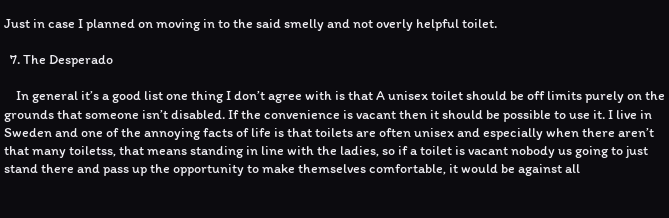Just in case I planned on moving in to the said smelly and not overly helpful toilet.

  7. The Desperado

    In general it’s a good list one thing I don’t agree with is that A unisex toilet should be off limits purely on the grounds that someone isn’t disabled. If the convenience is vacant then it should be possible to use it. I live in Sweden and one of the annoying facts of life is that toilets are often unisex and especially when there aren’t that many toiletss, that means standing in line with the ladies, so if a toilet is vacant nobody us going to just stand there and pass up the opportunity to make themselves comfortable, it would be against all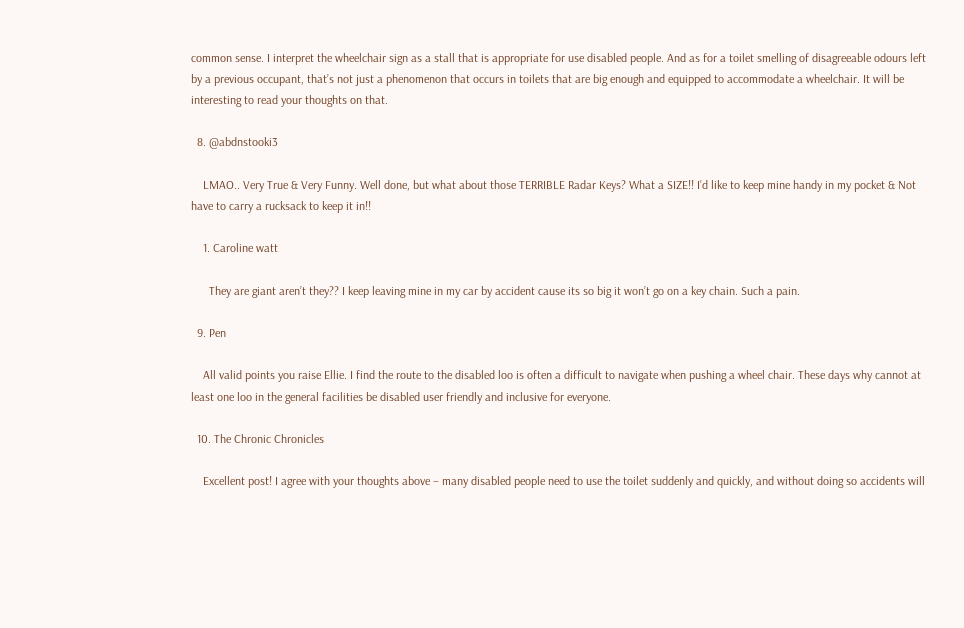common sense. I interpret the wheelchair sign as a stall that is appropriate for use disabled people. And as for a toilet smelling of disagreeable odours left by a previous occupant, that’s not just a phenomenon that occurs in toilets that are big enough and equipped to accommodate a wheelchair. It will be interesting to read your thoughts on that.

  8. @abdnstooki3

    LMAO.. Very True & Very Funny. Well done, but what about those TERRIBLE Radar Keys? What a SIZE!! I’d like to keep mine handy in my pocket & Not have to carry a rucksack to keep it in!!

    1. Caroline watt

      They are giant aren’t they?? I keep leaving mine in my car by accident cause its so big it won’t go on a key chain. Such a pain.

  9. Pen

    All valid points you raise Ellie. I find the route to the disabled loo is often a difficult to navigate when pushing a wheel chair. These days why cannot at least one loo in the general facilities be disabled user friendly and inclusive for everyone.

  10. The Chronic Chronicles

    Excellent post! I agree with your thoughts above – many disabled people need to use the toilet suddenly and quickly, and without doing so accidents will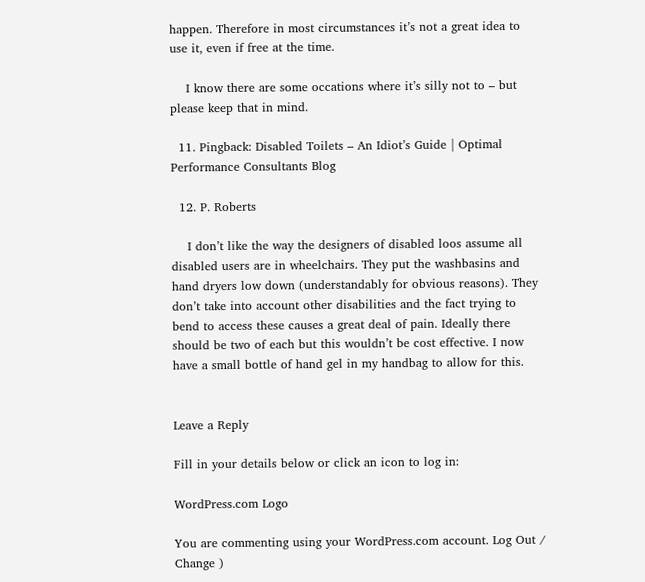happen. Therefore in most circumstances it’s not a great idea to use it, even if free at the time.

    I know there are some occations where it’s silly not to – but please keep that in mind.

  11. Pingback: Disabled Toilets – An Idiot’s Guide | Optimal Performance Consultants Blog

  12. P. Roberts

    I don’t like the way the designers of disabled loos assume all disabled users are in wheelchairs. They put the washbasins and hand dryers low down (understandably for obvious reasons). They don’t take into account other disabilities and the fact trying to bend to access these causes a great deal of pain. Ideally there should be two of each but this wouldn’t be cost effective. I now have a small bottle of hand gel in my handbag to allow for this.


Leave a Reply

Fill in your details below or click an icon to log in:

WordPress.com Logo

You are commenting using your WordPress.com account. Log Out / Change )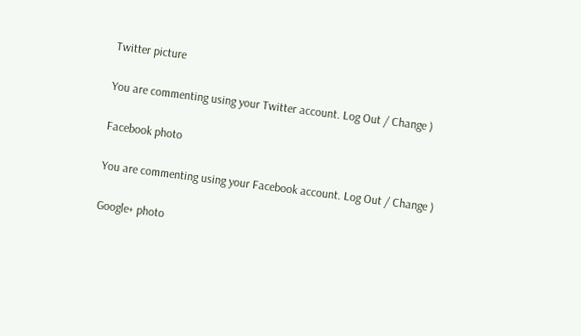Twitter picture

You are commenting using your Twitter account. Log Out / Change )

Facebook photo

You are commenting using your Facebook account. Log Out / Change )

Google+ photo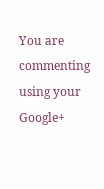You are commenting using your Google+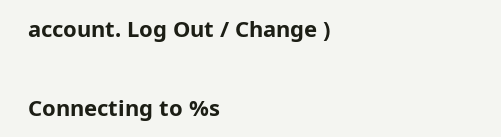account. Log Out / Change )

Connecting to %s